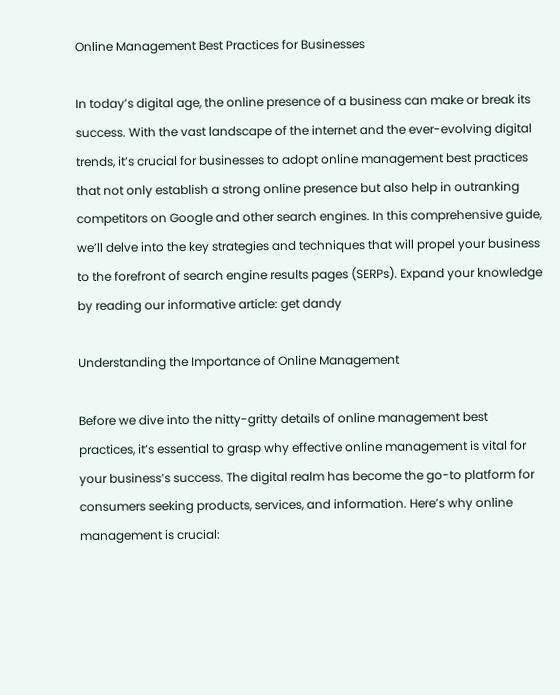Online Management Best Practices for Businesses

In today’s digital age, the online presence of a business can make or break its success. With the vast landscape of the internet and the ever-evolving digital trends, it’s crucial for businesses to adopt online management best practices that not only establish a strong online presence but also help in outranking competitors on Google and other search engines. In this comprehensive guide, we’ll delve into the key strategies and techniques that will propel your business to the forefront of search engine results pages (SERPs). Expand your knowledge by reading our informative article: get dandy

Understanding the Importance of Online Management

Before we dive into the nitty-gritty details of online management best practices, it’s essential to grasp why effective online management is vital for your business’s success. The digital realm has become the go-to platform for consumers seeking products, services, and information. Here’s why online management is crucial: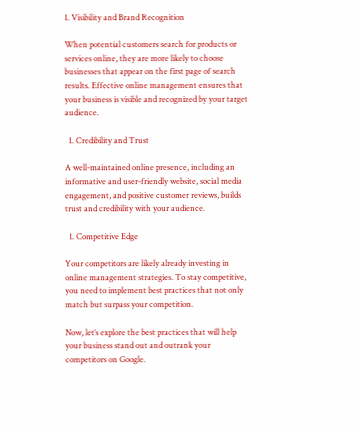1. Visibility and Brand Recognition

When potential customers search for products or services online, they are more likely to choose businesses that appear on the first page of search results. Effective online management ensures that your business is visible and recognized by your target audience.

  1. Credibility and Trust

A well-maintained online presence, including an informative and user-friendly website, social media engagement, and positive customer reviews, builds trust and credibility with your audience.

  1. Competitive Edge

Your competitors are likely already investing in online management strategies. To stay competitive, you need to implement best practices that not only match but surpass your competition.

Now, let’s explore the best practices that will help your business stand out and outrank your competitors on Google.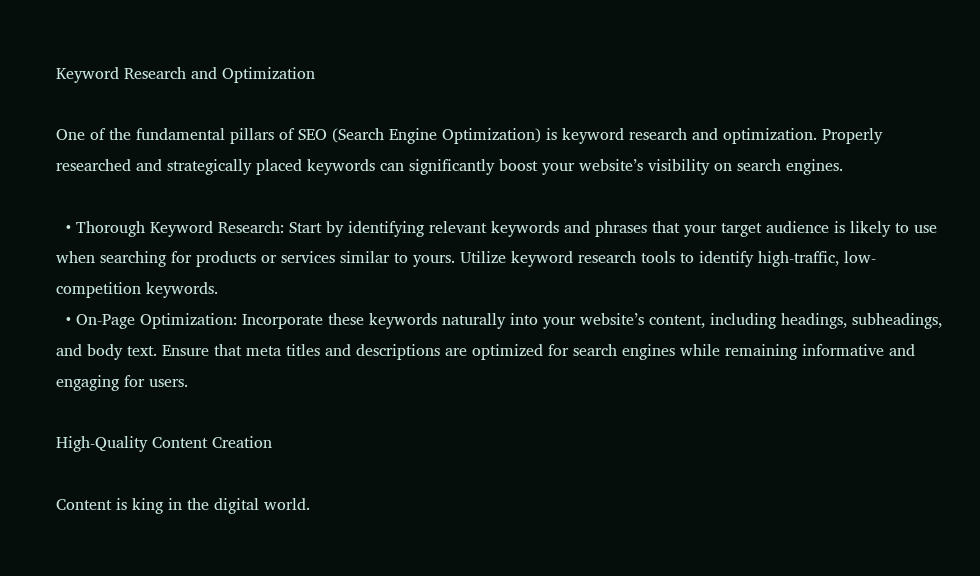Keyword Research and Optimization

One of the fundamental pillars of SEO (Search Engine Optimization) is keyword research and optimization. Properly researched and strategically placed keywords can significantly boost your website’s visibility on search engines.

  • Thorough Keyword Research: Start by identifying relevant keywords and phrases that your target audience is likely to use when searching for products or services similar to yours. Utilize keyword research tools to identify high-traffic, low-competition keywords.
  • On-Page Optimization: Incorporate these keywords naturally into your website’s content, including headings, subheadings, and body text. Ensure that meta titles and descriptions are optimized for search engines while remaining informative and engaging for users.

High-Quality Content Creation

Content is king in the digital world.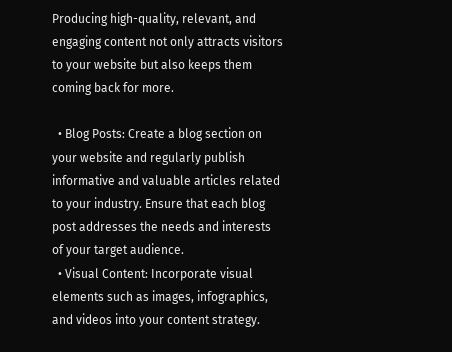Producing high-quality, relevant, and engaging content not only attracts visitors to your website but also keeps them coming back for more.

  • Blog Posts: Create a blog section on your website and regularly publish informative and valuable articles related to your industry. Ensure that each blog post addresses the needs and interests of your target audience.
  • Visual Content: Incorporate visual elements such as images, infographics, and videos into your content strategy.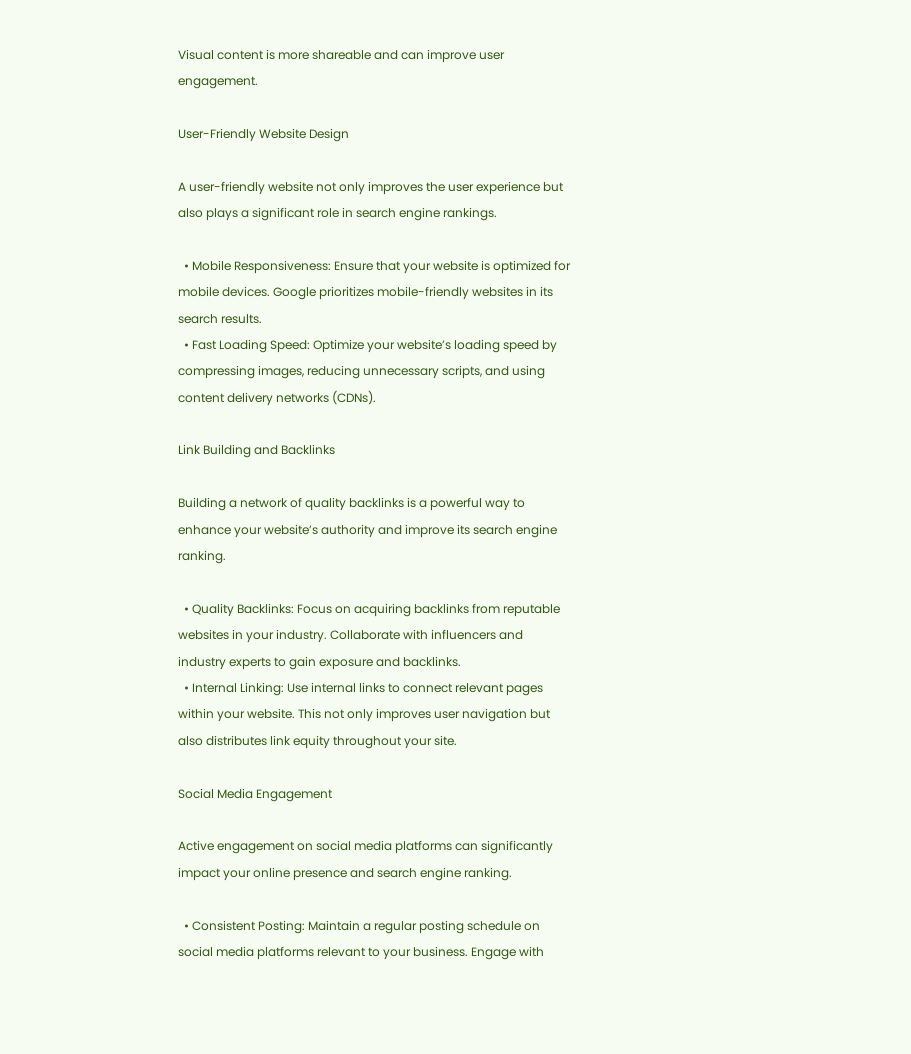Visual content is more shareable and can improve user engagement.

User-Friendly Website Design

A user-friendly website not only improves the user experience but also plays a significant role in search engine rankings.

  • Mobile Responsiveness: Ensure that your website is optimized for mobile devices. Google prioritizes mobile-friendly websites in its search results.
  • Fast Loading Speed: Optimize your website’s loading speed by compressing images, reducing unnecessary scripts, and using content delivery networks (CDNs).

Link Building and Backlinks

Building a network of quality backlinks is a powerful way to enhance your website’s authority and improve its search engine ranking.

  • Quality Backlinks: Focus on acquiring backlinks from reputable websites in your industry. Collaborate with influencers and industry experts to gain exposure and backlinks.
  • Internal Linking: Use internal links to connect relevant pages within your website. This not only improves user navigation but also distributes link equity throughout your site.

Social Media Engagement

Active engagement on social media platforms can significantly impact your online presence and search engine ranking.

  • Consistent Posting: Maintain a regular posting schedule on social media platforms relevant to your business. Engage with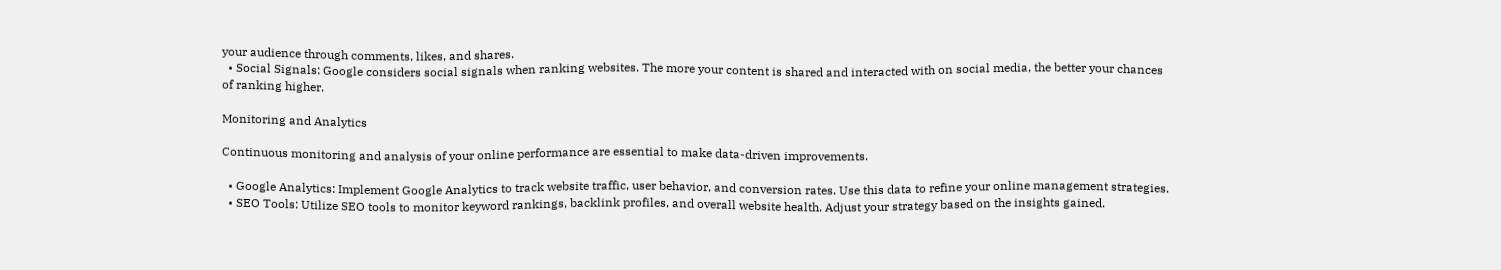your audience through comments, likes, and shares.
  • Social Signals: Google considers social signals when ranking websites. The more your content is shared and interacted with on social media, the better your chances of ranking higher.

Monitoring and Analytics

Continuous monitoring and analysis of your online performance are essential to make data-driven improvements.

  • Google Analytics: Implement Google Analytics to track website traffic, user behavior, and conversion rates. Use this data to refine your online management strategies.
  • SEO Tools: Utilize SEO tools to monitor keyword rankings, backlink profiles, and overall website health. Adjust your strategy based on the insights gained.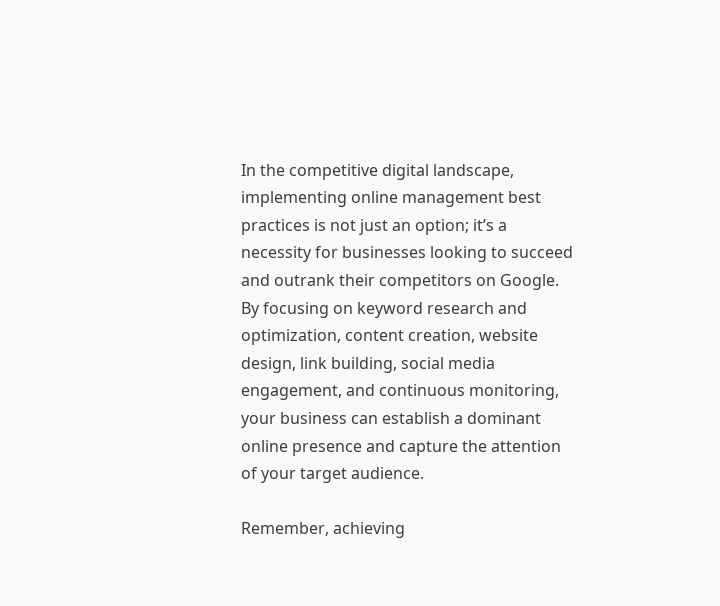In the competitive digital landscape, implementing online management best practices is not just an option; it’s a necessity for businesses looking to succeed and outrank their competitors on Google. By focusing on keyword research and optimization, content creation, website design, link building, social media engagement, and continuous monitoring, your business can establish a dominant online presence and capture the attention of your target audience.

Remember, achieving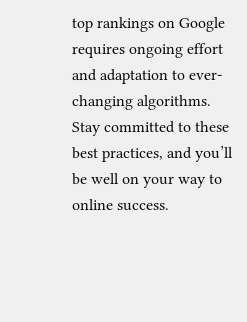top rankings on Google requires ongoing effort and adaptation to ever-changing algorithms. Stay committed to these best practices, and you’ll be well on your way to online success.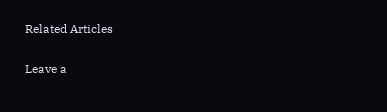Related Articles

Leave a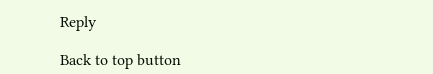Reply

Back to top button